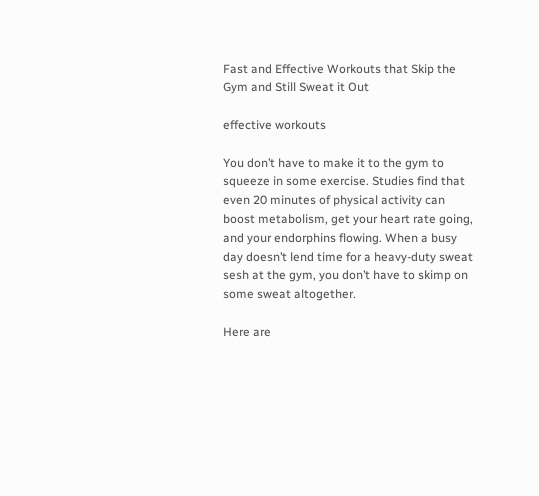Fast and Effective Workouts that Skip the Gym and Still Sweat it Out

effective workouts

You don’t have to make it to the gym to squeeze in some exercise. Studies find that even 20 minutes of physical activity can boost metabolism, get your heart rate going, and your endorphins flowing. When a busy day doesn’t lend time for a heavy-duty sweat sesh at the gym, you don’t have to skimp on some sweat altogether.

Here are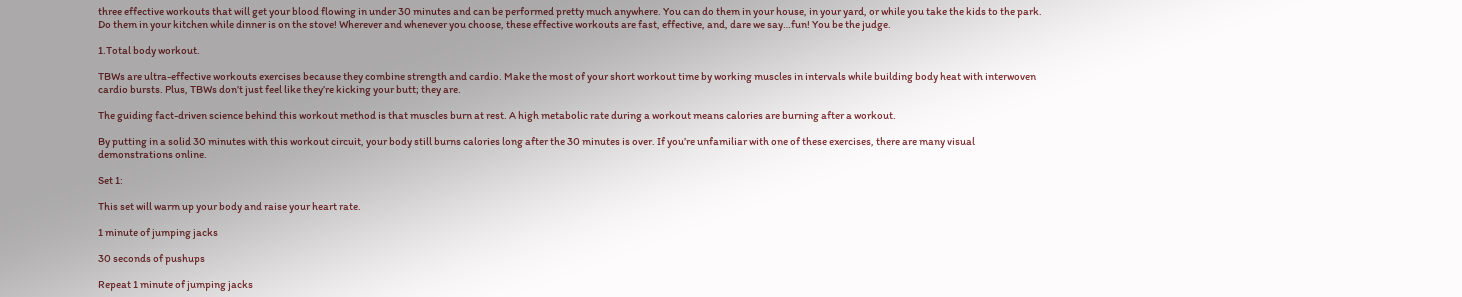three effective workouts that will get your blood flowing in under 30 minutes and can be performed pretty much anywhere. You can do them in your house, in your yard, or while you take the kids to the park. Do them in your kitchen while dinner is on the stove! Wherever and whenever you choose, these effective workouts are fast, effective, and, dare we say…fun! You be the judge.

1.Total body workout.

TBWs are ultra-effective workouts exercises because they combine strength and cardio. Make the most of your short workout time by working muscles in intervals while building body heat with interwoven cardio bursts. Plus, TBWs don’t just feel like they’re kicking your butt; they are.

The guiding fact-driven science behind this workout method is that muscles burn at rest. A high metabolic rate during a workout means calories are burning after a workout.

By putting in a solid 30 minutes with this workout circuit, your body still burns calories long after the 30 minutes is over. If you’re unfamiliar with one of these exercises, there are many visual demonstrations online.

Set 1:

This set will warm up your body and raise your heart rate.

1 minute of jumping jacks

30 seconds of pushups

Repeat 1 minute of jumping jacks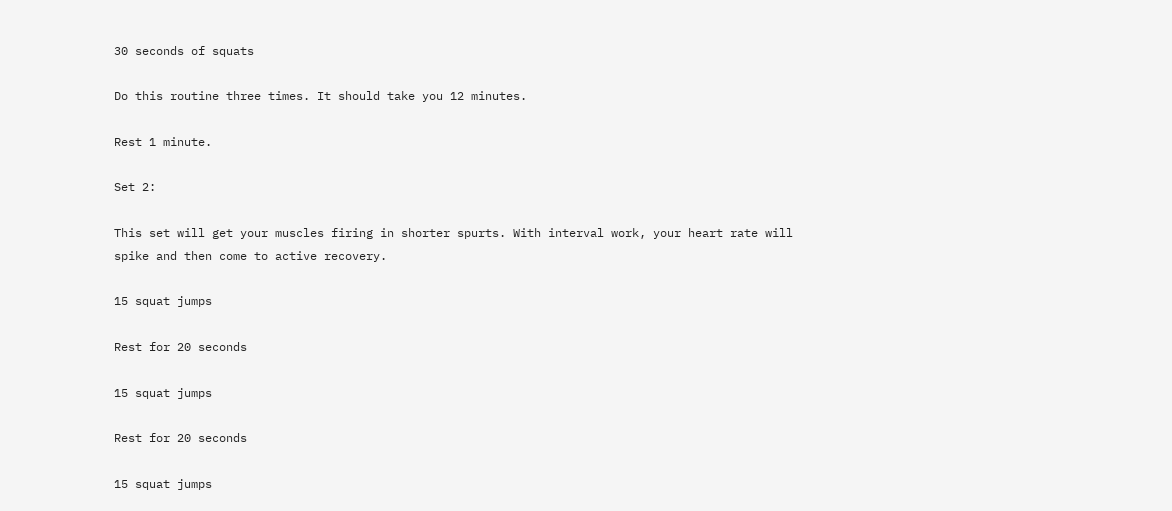30 seconds of squats

Do this routine three times. It should take you 12 minutes.

Rest 1 minute.

Set 2:

This set will get your muscles firing in shorter spurts. With interval work, your heart rate will spike and then come to active recovery.

15 squat jumps

Rest for 20 seconds

15 squat jumps

Rest for 20 seconds

15 squat jumps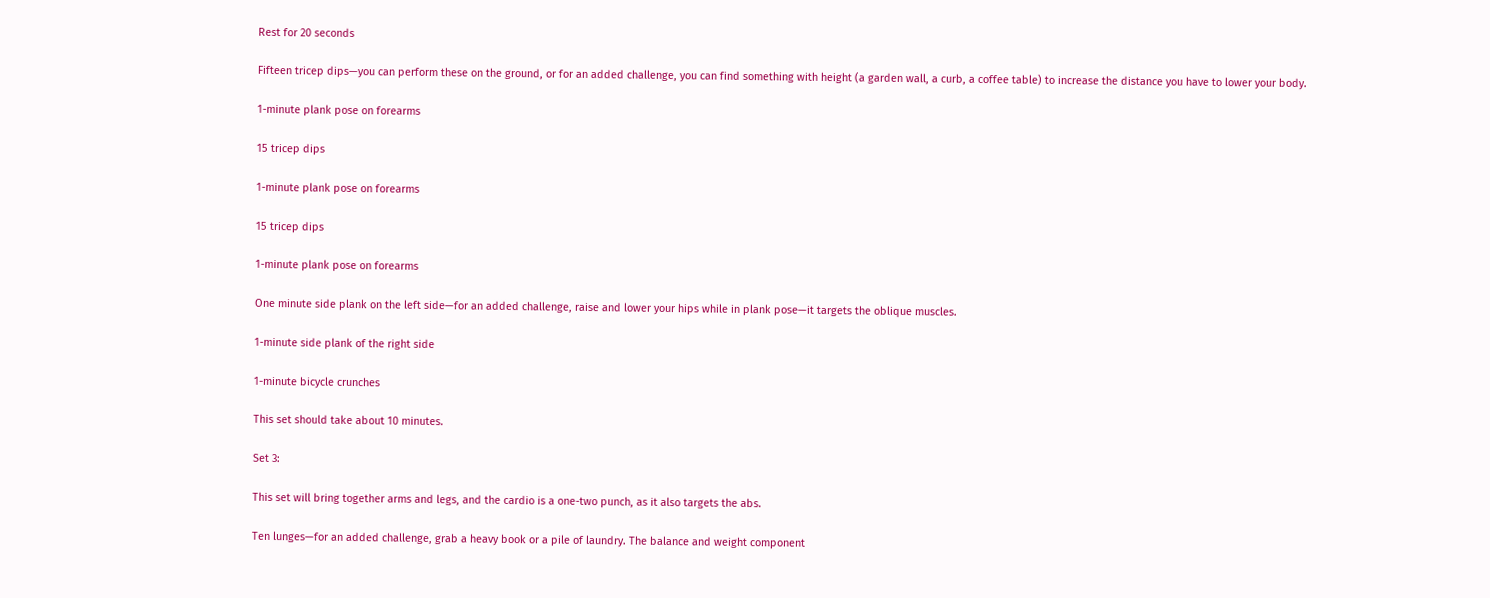Rest for 20 seconds

Fifteen tricep dips—you can perform these on the ground, or for an added challenge, you can find something with height (a garden wall, a curb, a coffee table) to increase the distance you have to lower your body.

1-minute plank pose on forearms

15 tricep dips

1-minute plank pose on forearms

15 tricep dips

1-minute plank pose on forearms

One minute side plank on the left side—for an added challenge, raise and lower your hips while in plank pose—it targets the oblique muscles.

1-minute side plank of the right side

1-minute bicycle crunches

This set should take about 10 minutes.

Set 3:

This set will bring together arms and legs, and the cardio is a one-two punch, as it also targets the abs.

Ten lunges—for an added challenge, grab a heavy book or a pile of laundry. The balance and weight component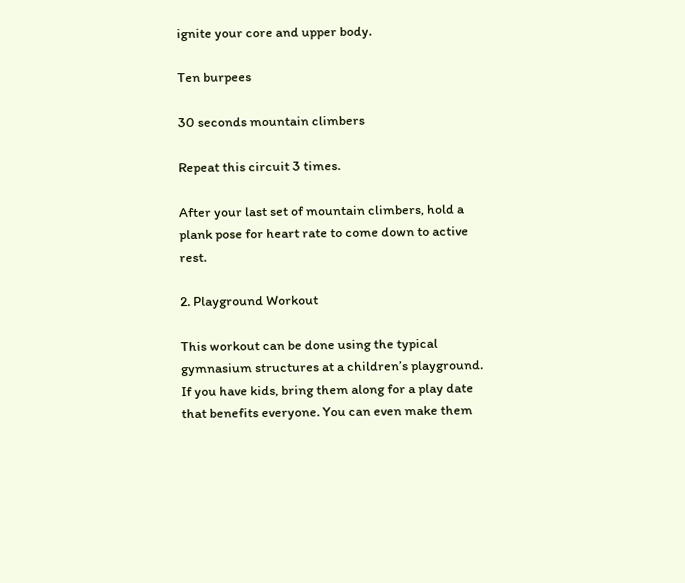ignite your core and upper body.

Ten burpees

30 seconds mountain climbers

Repeat this circuit 3 times.

After your last set of mountain climbers, hold a plank pose for heart rate to come down to active rest.

2. Playground Workout

This workout can be done using the typical gymnasium structures at a children’s playground. If you have kids, bring them along for a play date that benefits everyone. You can even make them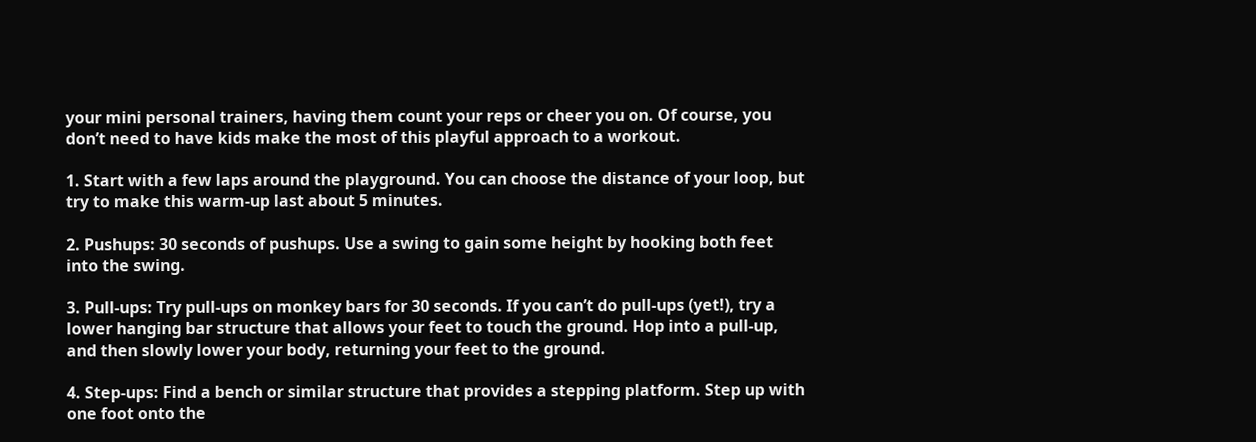your mini personal trainers, having them count your reps or cheer you on. Of course, you don’t need to have kids make the most of this playful approach to a workout.

1. Start with a few laps around the playground. You can choose the distance of your loop, but try to make this warm-up last about 5 minutes.

2. Pushups: 30 seconds of pushups. Use a swing to gain some height by hooking both feet into the swing.

3. Pull-ups: Try pull-ups on monkey bars for 30 seconds. If you can’t do pull-ups (yet!), try a lower hanging bar structure that allows your feet to touch the ground. Hop into a pull-up, and then slowly lower your body, returning your feet to the ground.

4. Step-ups: Find a bench or similar structure that provides a stepping platform. Step up with one foot onto the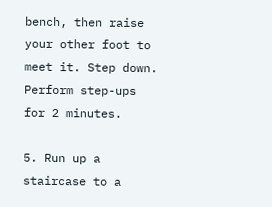bench, then raise your other foot to meet it. Step down. Perform step-ups for 2 minutes.

5. Run up a staircase to a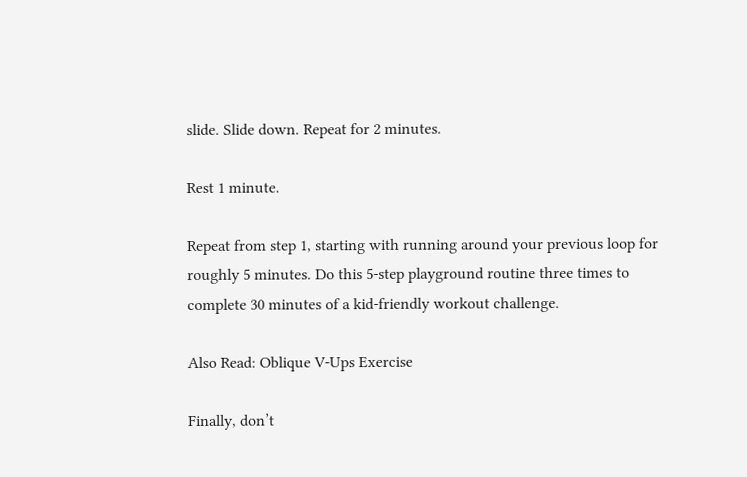slide. Slide down. Repeat for 2 minutes.

Rest 1 minute.

Repeat from step 1, starting with running around your previous loop for roughly 5 minutes. Do this 5-step playground routine three times to complete 30 minutes of a kid-friendly workout challenge.

Also Read: Oblique V-Ups Exercise

Finally, don’t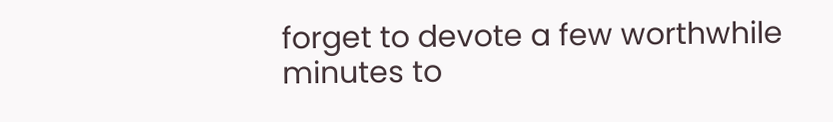forget to devote a few worthwhile minutes to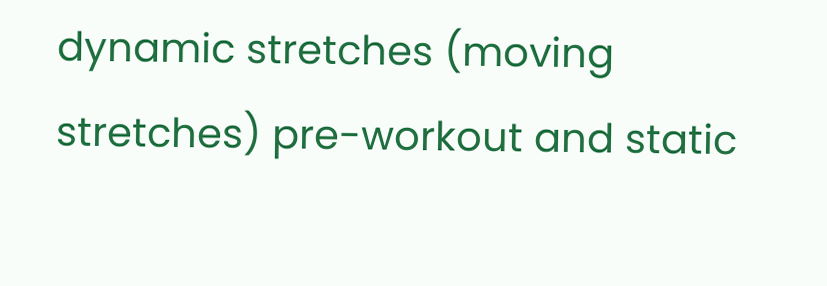dynamic stretches (moving stretches) pre-workout and static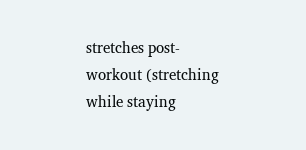stretches post-workout (stretching while staying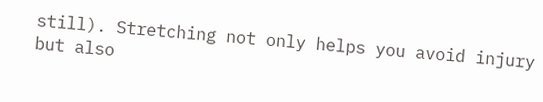still). Stretching not only helps you avoid injury but also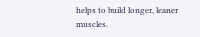helps to build longer, leaner muscles.